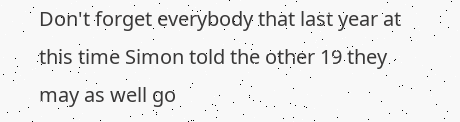Don't forget everybody that last year at this time Simon told the other 19 they may as well go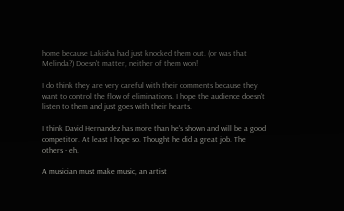home because Lakisha had just knocked them out. (or was that Melinda?) Doesn't matter, neither of them won!

I do think they are very careful with their comments because they want to control the flow of eliminations. I hope the audience doesn't listen to them and just goes with their hearts.

I think David Hernandez has more than he's shown and will be a good competitor. At least I hope so. Thought he did a great job. The others - eh.

A musician must make music, an artist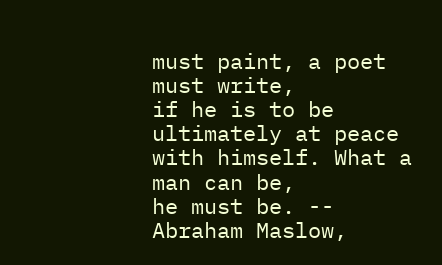must paint, a poet must write,
if he is to be ultimately at peace with himself. What a man can be,
he must be. -- Abraham Maslow,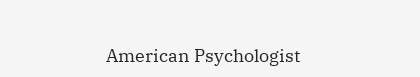American Psychologist